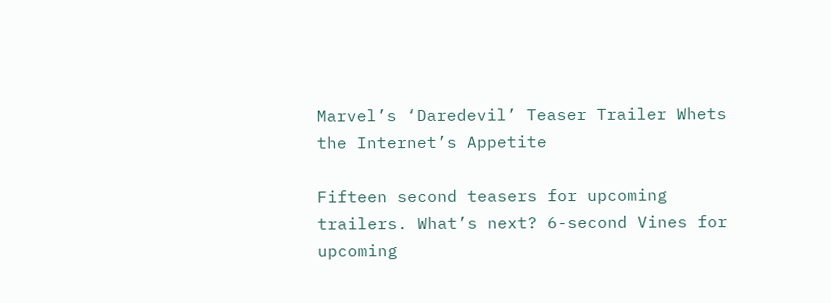Marvel’s ‘Daredevil’ Teaser Trailer Whets the Internet’s Appetite

Fifteen second teasers for upcoming trailers. What’s next? 6-second Vines for upcoming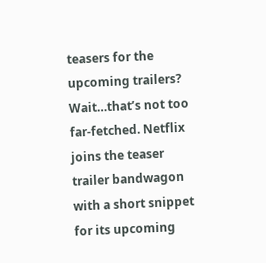teasers for the upcoming trailers? Wait…that’s not too far-fetched. Netflix joins the teaser trailer bandwagon with a short snippet for its upcoming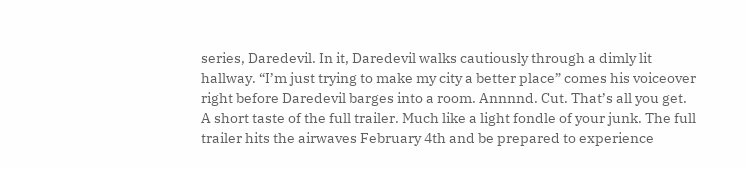series, Daredevil. In it, Daredevil walks cautiously through a dimly lit hallway. “I’m just trying to make my city a better place” comes his voiceover right before Daredevil barges into a room. Annnnd. Cut. That’s all you get. A short taste of the full trailer. Much like a light fondle of your junk. The full trailer hits the airwaves February 4th and be prepared to experience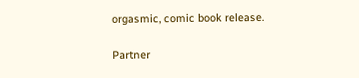orgasmic, comic book release.

Partner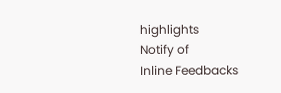highlights
Notify of
Inline Feedbacks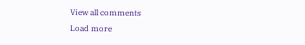View all comments
Load more